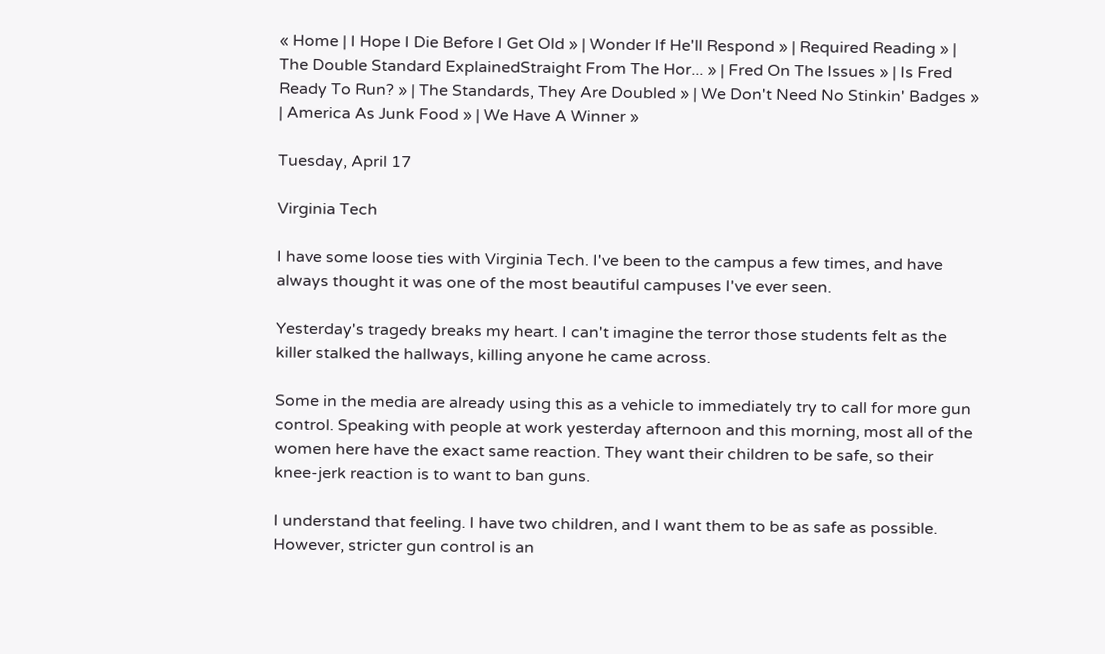« Home | I Hope I Die Before I Get Old » | Wonder If He'll Respond » | Required Reading » | The Double Standard ExplainedStraight From The Hor... » | Fred On The Issues » | Is Fred Ready To Run? » | The Standards, They Are Doubled » | We Don't Need No Stinkin' Badges » | America As Junk Food » | We Have A Winner »

Tuesday, April 17

Virginia Tech

I have some loose ties with Virginia Tech. I've been to the campus a few times, and have always thought it was one of the most beautiful campuses I've ever seen.

Yesterday's tragedy breaks my heart. I can't imagine the terror those students felt as the killer stalked the hallways, killing anyone he came across.

Some in the media are already using this as a vehicle to immediately try to call for more gun control. Speaking with people at work yesterday afternoon and this morning, most all of the women here have the exact same reaction. They want their children to be safe, so their knee-jerk reaction is to want to ban guns.

I understand that feeling. I have two children, and I want them to be as safe as possible. However, stricter gun control is an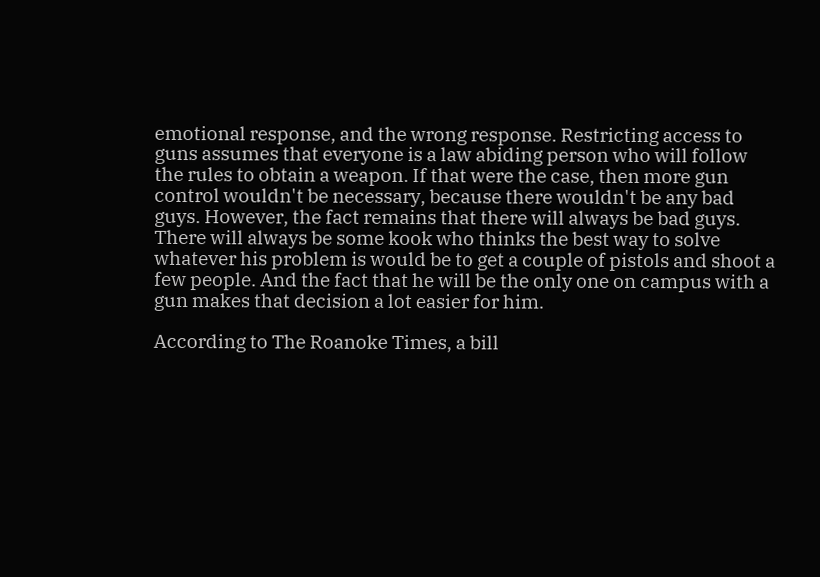emotional response, and the wrong response. Restricting access to guns assumes that everyone is a law abiding person who will follow the rules to obtain a weapon. If that were the case, then more gun control wouldn't be necessary, because there wouldn't be any bad guys. However, the fact remains that there will always be bad guys. There will always be some kook who thinks the best way to solve whatever his problem is would be to get a couple of pistols and shoot a few people. And the fact that he will be the only one on campus with a gun makes that decision a lot easier for him.

According to The Roanoke Times, a bill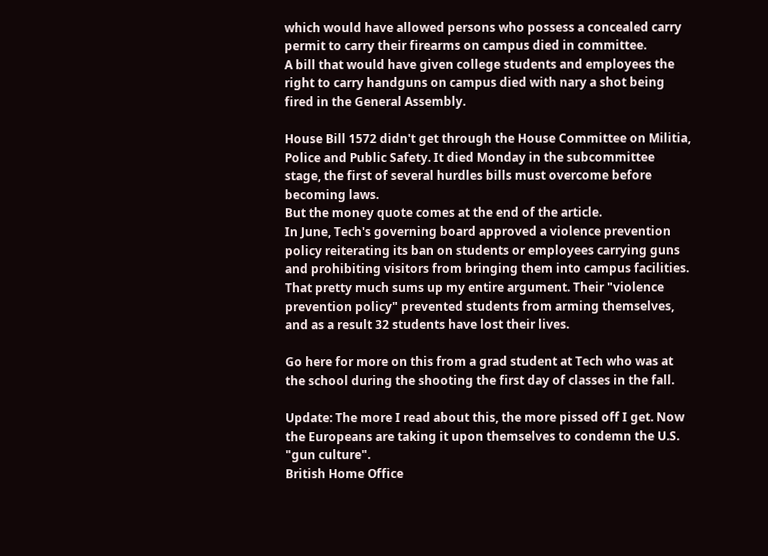which would have allowed persons who possess a concealed carry permit to carry their firearms on campus died in committee.
A bill that would have given college students and employees the right to carry handguns on campus died with nary a shot being fired in the General Assembly.

House Bill 1572 didn't get through the House Committee on Militia, Police and Public Safety. It died Monday in the subcommittee stage, the first of several hurdles bills must overcome before becoming laws.
But the money quote comes at the end of the article.
In June, Tech's governing board approved a violence prevention policy reiterating its ban on students or employees carrying guns and prohibiting visitors from bringing them into campus facilities.
That pretty much sums up my entire argument. Their "violence prevention policy" prevented students from arming themselves, and as a result 32 students have lost their lives.

Go here for more on this from a grad student at Tech who was at the school during the shooting the first day of classes in the fall.

Update: The more I read about this, the more pissed off I get. Now the Europeans are taking it upon themselves to condemn the U.S. "gun culture".
British Home Office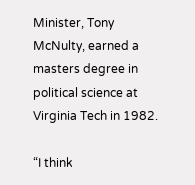Minister, Tony McNulty, earned a masters degree in political science at Virginia Tech in 1982.

“I think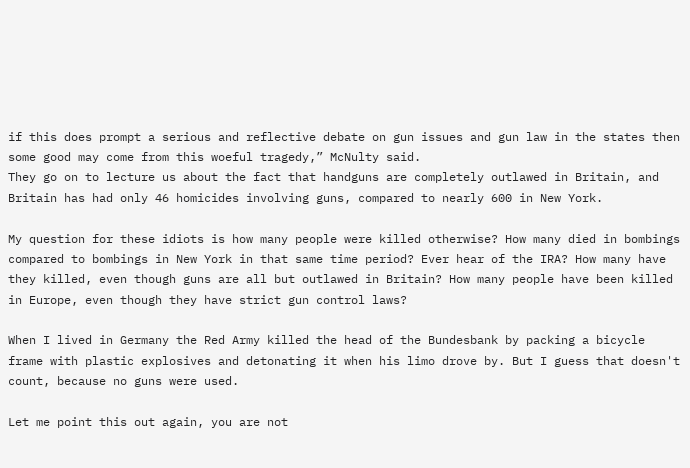if this does prompt a serious and reflective debate on gun issues and gun law in the states then some good may come from this woeful tragedy,” McNulty said.
They go on to lecture us about the fact that handguns are completely outlawed in Britain, and Britain has had only 46 homicides involving guns, compared to nearly 600 in New York.

My question for these idiots is how many people were killed otherwise? How many died in bombings compared to bombings in New York in that same time period? Ever hear of the IRA? How many have they killed, even though guns are all but outlawed in Britain? How many people have been killed in Europe, even though they have strict gun control laws?

When I lived in Germany the Red Army killed the head of the Bundesbank by packing a bicycle frame with plastic explosives and detonating it when his limo drove by. But I guess that doesn't count, because no guns were used.

Let me point this out again, you are not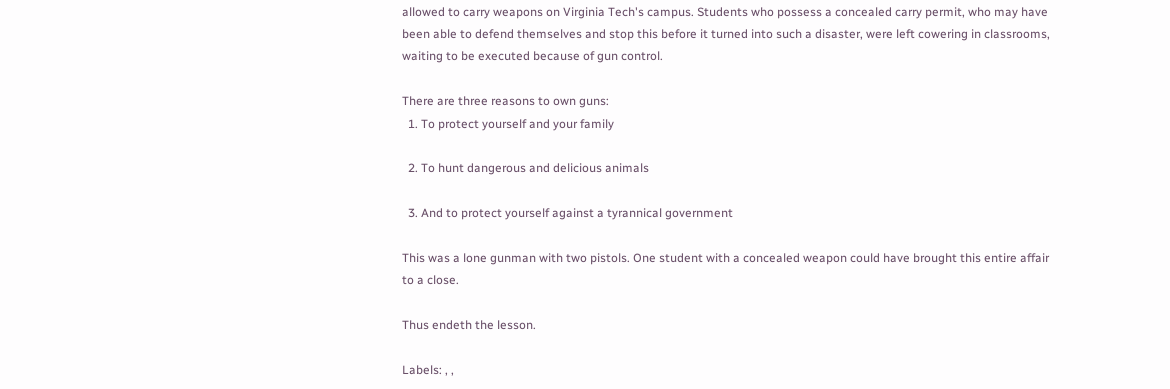allowed to carry weapons on Virginia Tech's campus. Students who possess a concealed carry permit, who may have been able to defend themselves and stop this before it turned into such a disaster, were left cowering in classrooms, waiting to be executed because of gun control.

There are three reasons to own guns:
  1. To protect yourself and your family

  2. To hunt dangerous and delicious animals

  3. And to protect yourself against a tyrannical government

This was a lone gunman with two pistols. One student with a concealed weapon could have brought this entire affair to a close.

Thus endeth the lesson.

Labels: , ,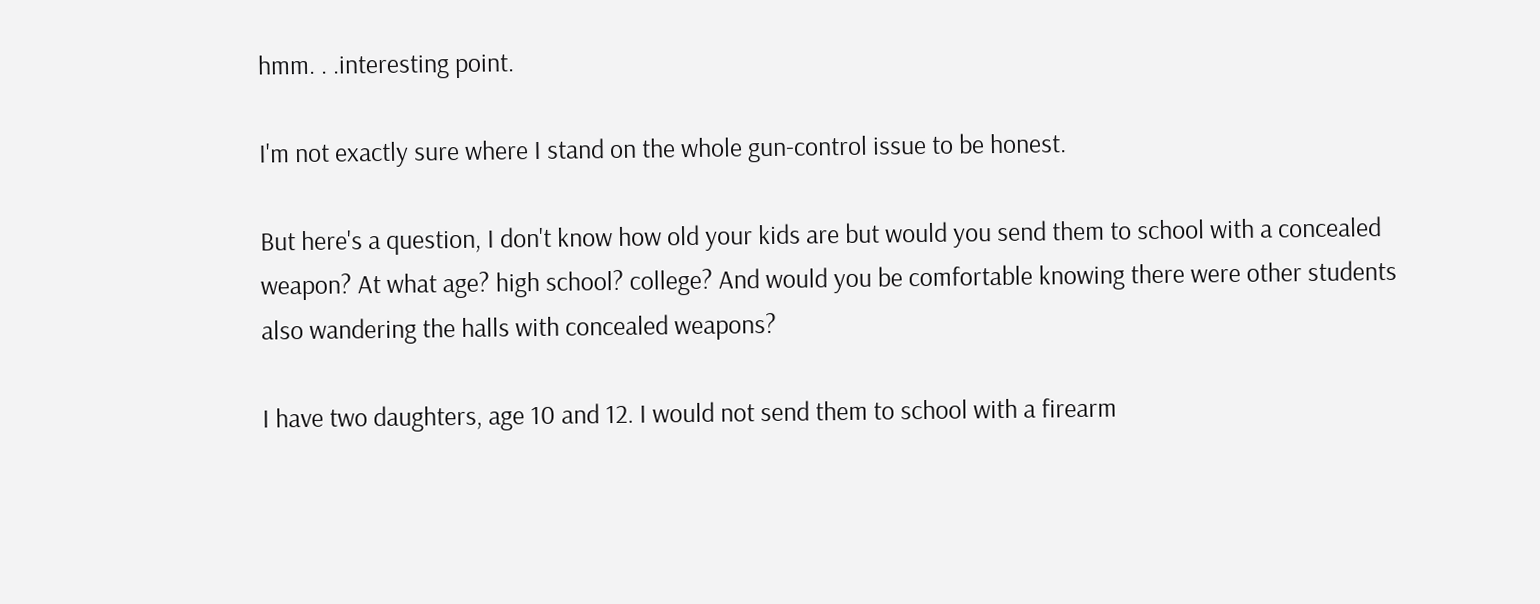hmm. . .interesting point.

I'm not exactly sure where I stand on the whole gun-control issue to be honest.

But here's a question, I don't know how old your kids are but would you send them to school with a concealed weapon? At what age? high school? college? And would you be comfortable knowing there were other students also wandering the halls with concealed weapons?

I have two daughters, age 10 and 12. I would not send them to school with a firearm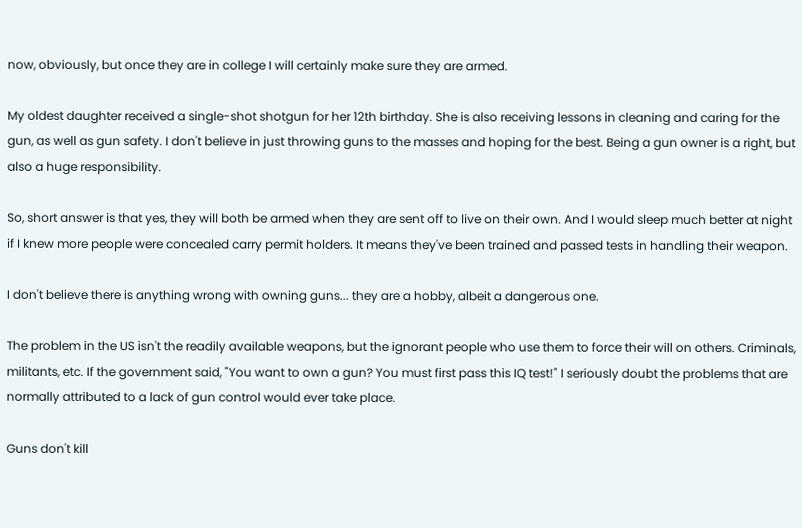now, obviously, but once they are in college I will certainly make sure they are armed.

My oldest daughter received a single-shot shotgun for her 12th birthday. She is also receiving lessons in cleaning and caring for the gun, as well as gun safety. I don't believe in just throwing guns to the masses and hoping for the best. Being a gun owner is a right, but also a huge responsibility.

So, short answer is that yes, they will both be armed when they are sent off to live on their own. And I would sleep much better at night if I knew more people were concealed carry permit holders. It means they've been trained and passed tests in handling their weapon.

I don't believe there is anything wrong with owning guns... they are a hobby, albeit a dangerous one.

The problem in the US isn't the readily available weapons, but the ignorant people who use them to force their will on others. Criminals, militants, etc. If the government said, "You want to own a gun? You must first pass this IQ test!" I seriously doubt the problems that are normally attributed to a lack of gun control would ever take place.

Guns don't kill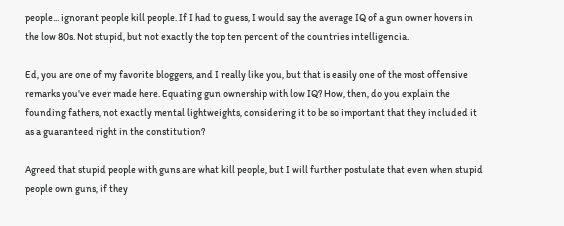people... ignorant people kill people. If I had to guess, I would say the average IQ of a gun owner hovers in the low 80s. Not stupid, but not exactly the top ten percent of the countries intelligencia.

Ed, you are one of my favorite bloggers, and I really like you, but that is easily one of the most offensive remarks you've ever made here. Equating gun ownership with low IQ? How, then, do you explain the founding fathers, not exactly mental lightweights, considering it to be so important that they included it as a guaranteed right in the constitution?

Agreed that stupid people with guns are what kill people, but I will further postulate that even when stupid people own guns, if they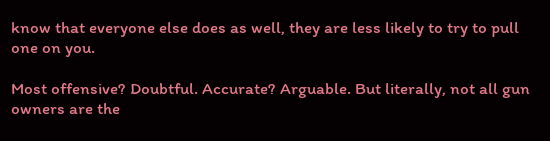know that everyone else does as well, they are less likely to try to pull one on you.

Most offensive? Doubtful. Accurate? Arguable. But literally, not all gun owners are the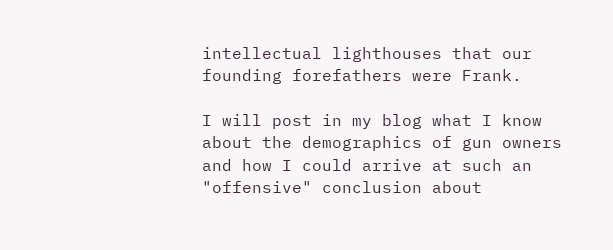intellectual lighthouses that our founding forefathers were Frank.

I will post in my blog what I know about the demographics of gun owners and how I could arrive at such an "offensive" conclusion about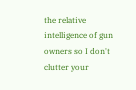the relative intelligence of gun owners so I don't clutter your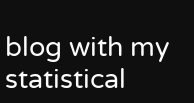blog with my statistical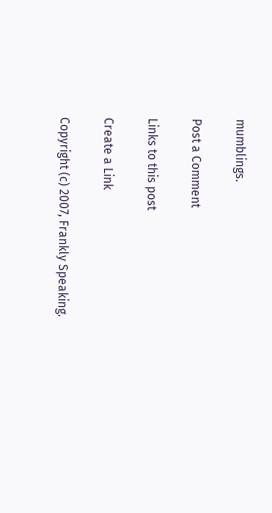mumblings.

Post a Comment

Links to this post

Create a Link

Copyright (c) 2007, Frankly Speaking.